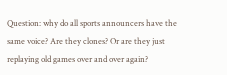Question: why do all sports announcers have the same voice? Are they clones? Or are they just replaying old games over and over again?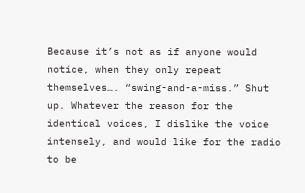Because it’s not as if anyone would notice, when they only repeat themselves…. “swing-and-a-miss.” Shut up. Whatever the reason for the identical voices, I dislike the voice intensely, and would like for the radio to be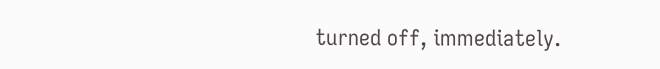turned off, immediately.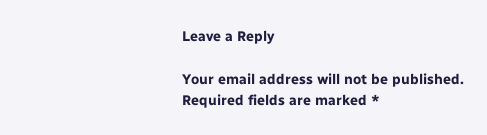Leave a Reply

Your email address will not be published. Required fields are marked *